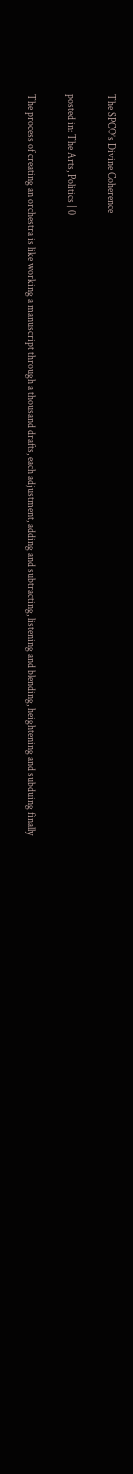The SPCO’s Divine Coherence

posted in: The Arts, Politics | 0

The process of creating an orchestra is like working a manuscript through a thousand drafts, each adjustment, adding and subtracting, listening and blending, heightening and subduing finally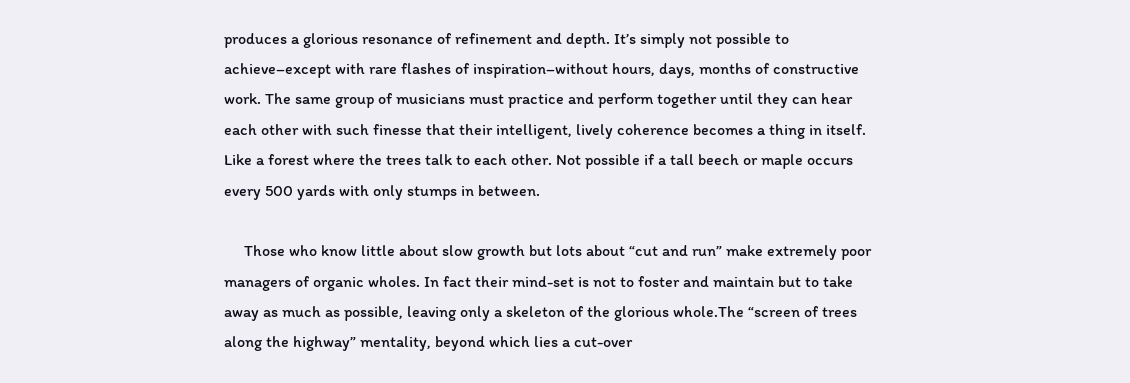produces a glorious resonance of refinement and depth. It’s simply not possible to achieve–except with rare flashes of inspiration–without hours, days, months of constructive work. The same group of musicians must practice and perform together until they can hear each other with such finesse that their intelligent, lively coherence becomes a thing in itself. Like a forest where the trees talk to each other. Not possible if a tall beech or maple occurs every 500 yards with only stumps in between.

     Those who know little about slow growth but lots about “cut and run” make extremely poor managers of organic wholes. In fact their mind-set is not to foster and maintain but to take away as much as possible, leaving only a skeleton of the glorious whole.The “screen of trees along the highway” mentality, beyond which lies a cut-over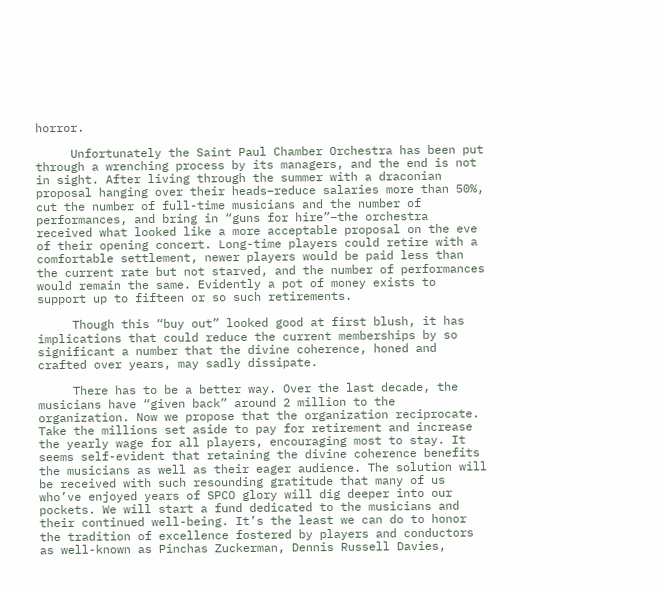horror.

     Unfortunately the Saint Paul Chamber Orchestra has been put through a wrenching process by its managers, and the end is not in sight. After living through the summer with a draconian proposal hanging over their heads–reduce salaries more than 50%, cut the number of full-time musicians and the number of performances, and bring in “guns for hire”–the orchestra received what looked like a more acceptable proposal on the eve of their opening concert. Long-time players could retire with a comfortable settlement, newer players would be paid less than the current rate but not starved, and the number of performances would remain the same. Evidently a pot of money exists to support up to fifteen or so such retirements.

     Though this “buy out” looked good at first blush, it has implications that could reduce the current memberships by so significant a number that the divine coherence, honed and crafted over years, may sadly dissipate.

     There has to be a better way. Over the last decade, the musicians have “given back” around 2 million to the organization. Now we propose that the organization reciprocate. Take the millions set aside to pay for retirement and increase the yearly wage for all players, encouraging most to stay. It seems self-evident that retaining the divine coherence benefits the musicians as well as their eager audience. The solution will be received with such resounding gratitude that many of us who’ve enjoyed years of SPCO glory will dig deeper into our pockets. We will start a fund dedicated to the musicians and their continued well-being. It’s the least we can do to honor the tradition of excellence fostered by players and conductors as well-known as Pinchas Zuckerman, Dennis Russell Davies,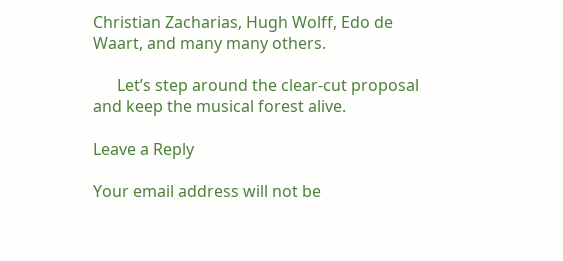Christian Zacharias, Hugh Wolff, Edo de Waart, and many many others.

      Let’s step around the clear-cut proposal and keep the musical forest alive.

Leave a Reply

Your email address will not be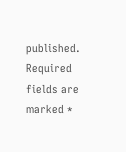published. Required fields are marked *